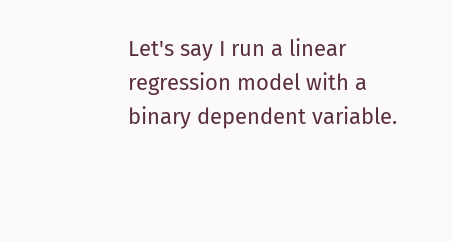Let's say I run a linear regression model with a binary dependent variable.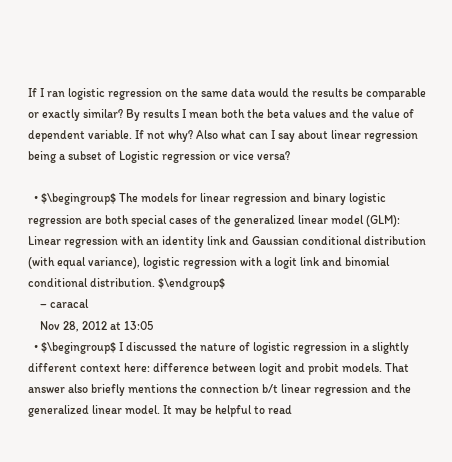If I ran logistic regression on the same data would the results be comparable or exactly similar? By results I mean both the beta values and the value of dependent variable. If not why? Also what can I say about linear regression being a subset of Logistic regression or vice versa?

  • $\begingroup$ The models for linear regression and binary logistic regression are both special cases of the generalized linear model (GLM): Linear regression with an identity link and Gaussian conditional distribution (with equal variance), logistic regression with a logit link and binomial conditional distribution. $\endgroup$
    – caracal
    Nov 28, 2012 at 13:05
  • $\begingroup$ I discussed the nature of logistic regression in a slightly different context here: difference between logit and probit models. That answer also briefly mentions the connection b/t linear regression and the generalized linear model. It may be helpful to read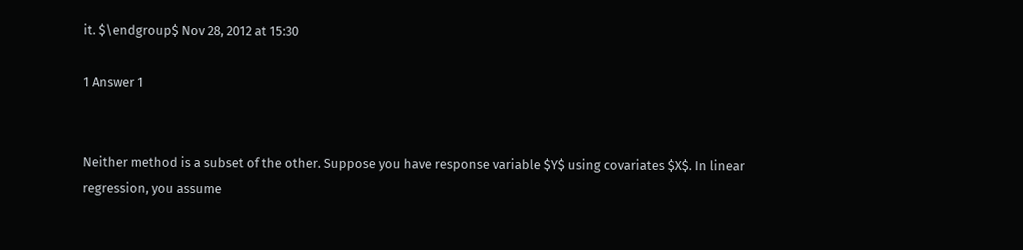it. $\endgroup$ Nov 28, 2012 at 15:30

1 Answer 1


Neither method is a subset of the other. Suppose you have response variable $Y$ using covariates $X$. In linear regression, you assume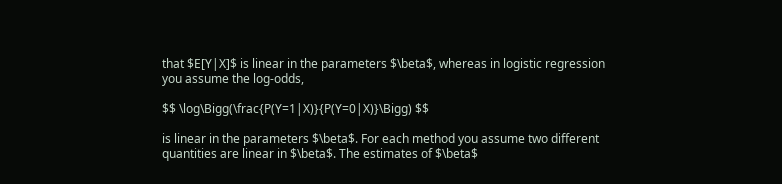that $E[Y|X]$ is linear in the parameters $\beta$, whereas in logistic regression you assume the log-odds,

$$ \log\Bigg(\frac{P(Y=1|X)}{P(Y=0|X)}\Bigg) $$

is linear in the parameters $\beta$. For each method you assume two different quantities are linear in $\beta$. The estimates of $\beta$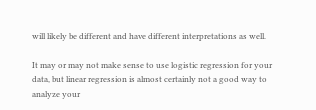will likely be different and have different interpretations as well.

It may or may not make sense to use logistic regression for your data, but linear regression is almost certainly not a good way to analyze your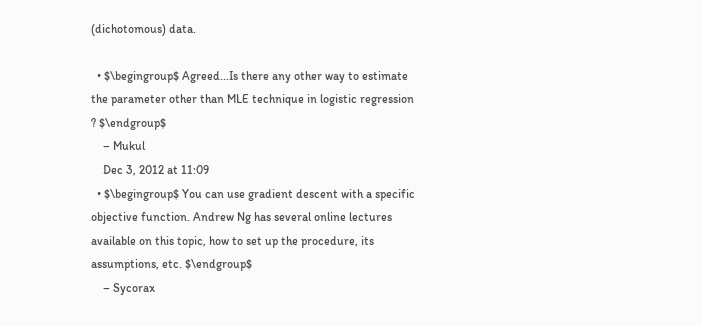(dichotomous) data.

  • $\begingroup$ Agreed...Is there any other way to estimate the parameter other than MLE technique in logistic regression ? $\endgroup$
    – Mukul
    Dec 3, 2012 at 11:09
  • $\begingroup$ You can use gradient descent with a specific objective function. Andrew Ng has several online lectures available on this topic, how to set up the procedure, its assumptions, etc. $\endgroup$
    – Sycorax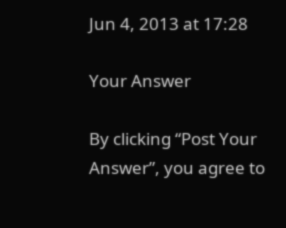Jun 4, 2013 at 17:28

Your Answer

By clicking “Post Your Answer”, you agree to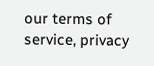our terms of service, privacy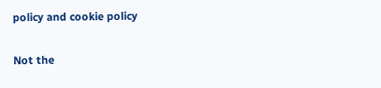policy and cookie policy

Not the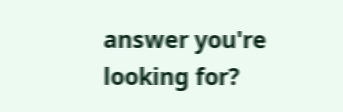answer you're looking for?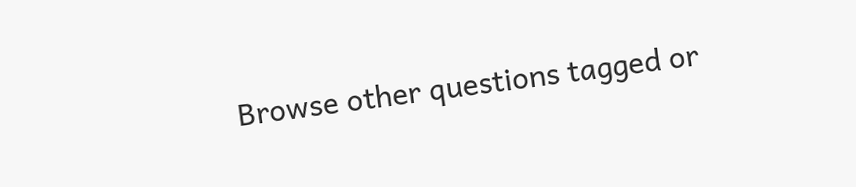Browse other questions tagged or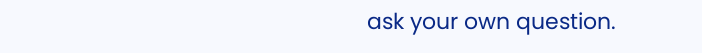ask your own question.